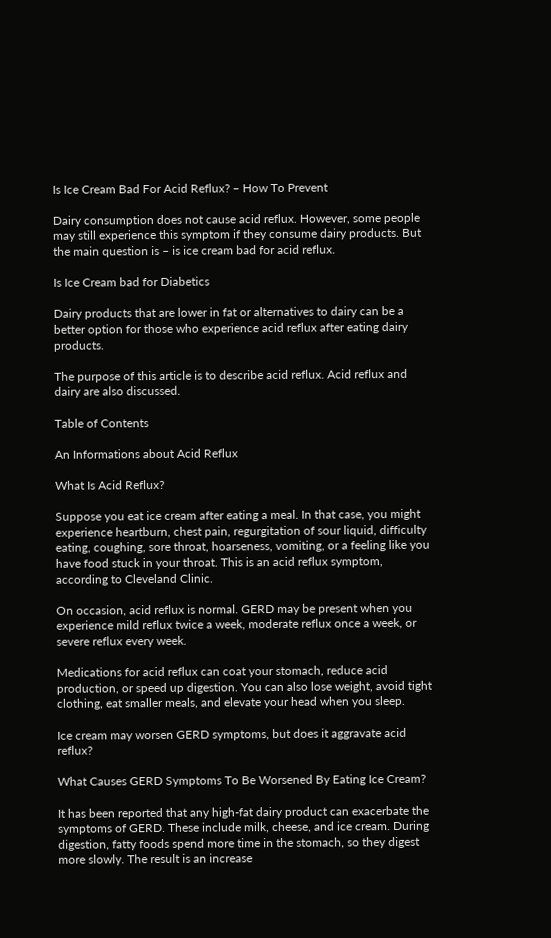Is Ice Cream Bad For Acid Reflux? – How To Prevent

Dairy consumption does not cause acid reflux. However, some people may still experience this symptom if they consume dairy products. But the main question is – is ice cream bad for acid reflux.

Is Ice Cream bad for Diabetics

Dairy products that are lower in fat or alternatives to dairy can be a better option for those who experience acid reflux after eating dairy products.

The purpose of this article is to describe acid reflux. Acid reflux and dairy are also discussed.

Table of Contents

An Informations about Acid Reflux

What Is Acid Reflux?

Suppose you eat ice cream after eating a meal. In that case, you might experience heartburn, chest pain, regurgitation of sour liquid, difficulty eating, coughing, sore throat, hoarseness, vomiting, or a feeling like you have food stuck in your throat. This is an acid reflux symptom, according to Cleveland Clinic.

On occasion, acid reflux is normal. GERD may be present when you experience mild reflux twice a week, moderate reflux once a week, or severe reflux every week.

Medications for acid reflux can coat your stomach, reduce acid production, or speed up digestion. You can also lose weight, avoid tight clothing, eat smaller meals, and elevate your head when you sleep.

Ice cream may worsen GERD symptoms, but does it aggravate acid reflux?

What Causes GERD Symptoms To Be Worsened By Eating Ice Cream?

It has been reported that any high-fat dairy product can exacerbate the symptoms of GERD. These include milk, cheese, and ice cream. During digestion, fatty foods spend more time in the stomach, so they digest more slowly. The result is an increase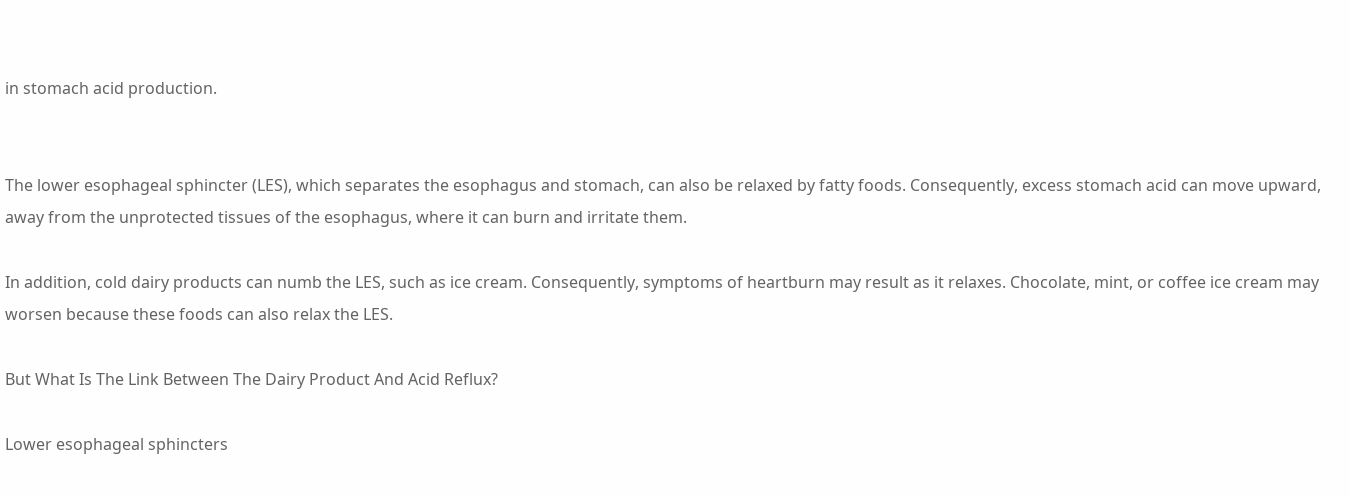in stomach acid production.


The lower esophageal sphincter (LES), which separates the esophagus and stomach, can also be relaxed by fatty foods. Consequently, excess stomach acid can move upward, away from the unprotected tissues of the esophagus, where it can burn and irritate them.

In addition, cold dairy products can numb the LES, such as ice cream. Consequently, symptoms of heartburn may result as it relaxes. Chocolate, mint, or coffee ice cream may worsen because these foods can also relax the LES.

But What Is The Link Between The Dairy Product And Acid Reflux?

Lower esophageal sphincters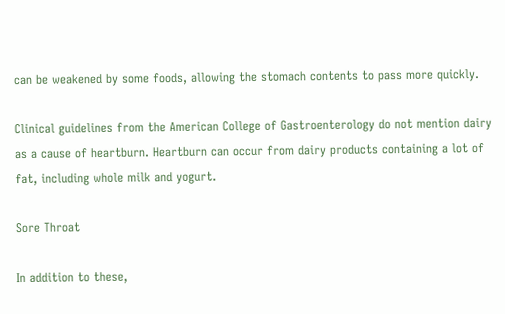can be weakened by some foods, allowing the stomach contents to pass more quickly.

Clinical guidelines from the American College of Gastroenterology do not mention dairy as a cause of heartburn. Heartburn can occur from dairy products containing a lot of fat, including whole milk and yogurt.

Sore Throat

In addition to these,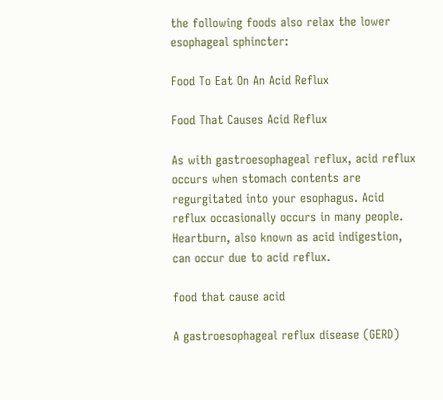the following foods also relax the lower esophageal sphincter:

Food To Eat On An Acid Reflux

Food That Causes Acid Reflux

As with gastroesophageal reflux, acid reflux occurs when stomach contents are regurgitated into your esophagus. Acid reflux occasionally occurs in many people. Heartburn, also known as acid indigestion, can occur due to acid reflux.

food that cause acid

A gastroesophageal reflux disease (GERD)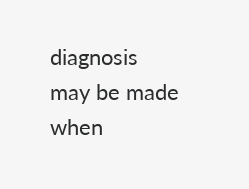diagnosis may be made when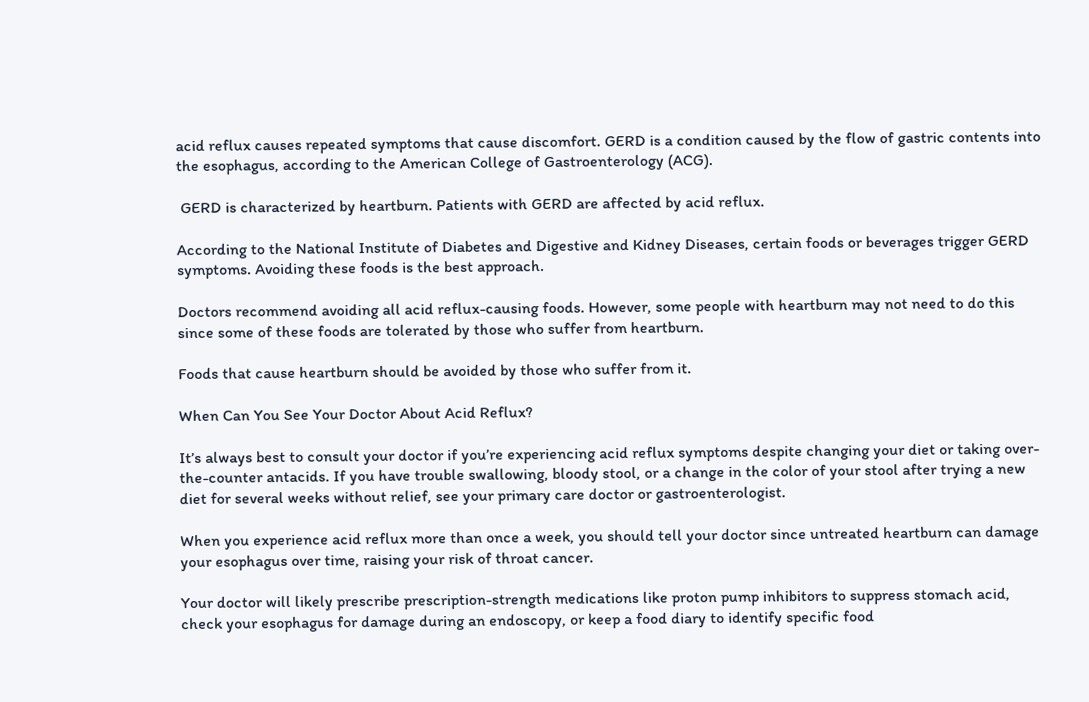acid reflux causes repeated symptoms that cause discomfort. GERD is a condition caused by the flow of gastric contents into the esophagus, according to the American College of Gastroenterology (ACG).

 GERD is characterized by heartburn. Patients with GERD are affected by acid reflux.

According to the National Institute of Diabetes and Digestive and Kidney Diseases, certain foods or beverages trigger GERD symptoms. Avoiding these foods is the best approach.

Doctors recommend avoiding all acid reflux-causing foods. However, some people with heartburn may not need to do this since some of these foods are tolerated by those who suffer from heartburn.

Foods that cause heartburn should be avoided by those who suffer from it.

When Can You See Your Doctor About Acid Reflux?

It’s always best to consult your doctor if you’re experiencing acid reflux symptoms despite changing your diet or taking over-the-counter antacids. If you have trouble swallowing, bloody stool, or a change in the color of your stool after trying a new diet for several weeks without relief, see your primary care doctor or gastroenterologist.

When you experience acid reflux more than once a week, you should tell your doctor since untreated heartburn can damage your esophagus over time, raising your risk of throat cancer.

Your doctor will likely prescribe prescription-strength medications like proton pump inhibitors to suppress stomach acid, check your esophagus for damage during an endoscopy, or keep a food diary to identify specific food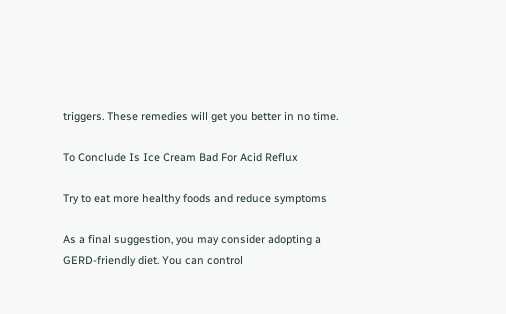triggers. These remedies will get you better in no time.

To Conclude Is Ice Cream Bad For Acid Reflux

Try to eat more healthy foods and reduce symptoms

As a final suggestion, you may consider adopting a GERD-friendly diet. You can control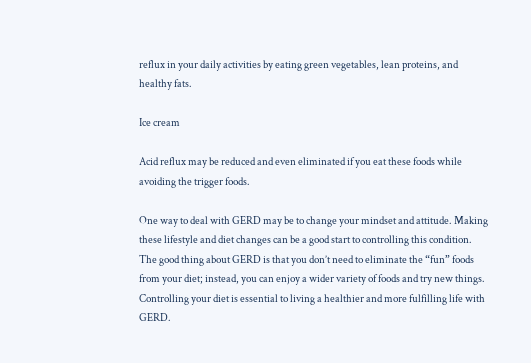reflux in your daily activities by eating green vegetables, lean proteins, and healthy fats.

Ice cream

Acid reflux may be reduced and even eliminated if you eat these foods while avoiding the trigger foods.

One way to deal with GERD may be to change your mindset and attitude. Making these lifestyle and diet changes can be a good start to controlling this condition. The good thing about GERD is that you don’t need to eliminate the “fun” foods from your diet; instead, you can enjoy a wider variety of foods and try new things. Controlling your diet is essential to living a healthier and more fulfilling life with GERD.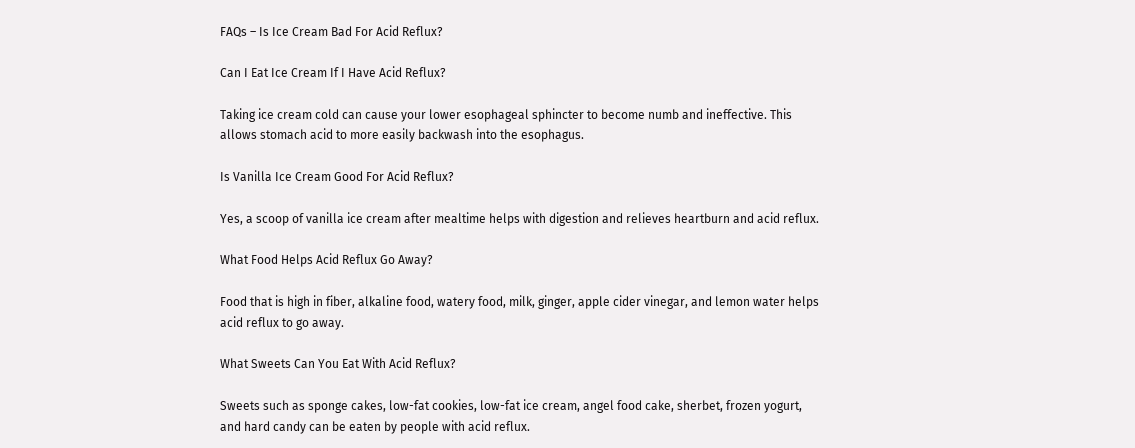FAQs – Is Ice Cream Bad For Acid Reflux?

Can I Eat Ice Cream If I Have Acid Reflux?

Taking ice cream cold can cause your lower esophageal sphincter to become numb and ineffective. This allows stomach acid to more easily backwash into the esophagus.

Is Vanilla Ice Cream Good For Acid Reflux?

Yes, a scoop of vanilla ice cream after mealtime helps with digestion and relieves heartburn and acid reflux.

What Food Helps Acid Reflux Go Away?

Food that is high in fiber, alkaline food, watery food, milk, ginger, apple cider vinegar, and lemon water helps acid reflux to go away.

What Sweets Can You Eat With Acid Reflux?

Sweets such as sponge cakes, low-fat cookies, low-fat ice cream, angel food cake, sherbet, frozen yogurt, and hard candy can be eaten by people with acid reflux.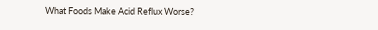What Foods Make Acid Reflux Worse?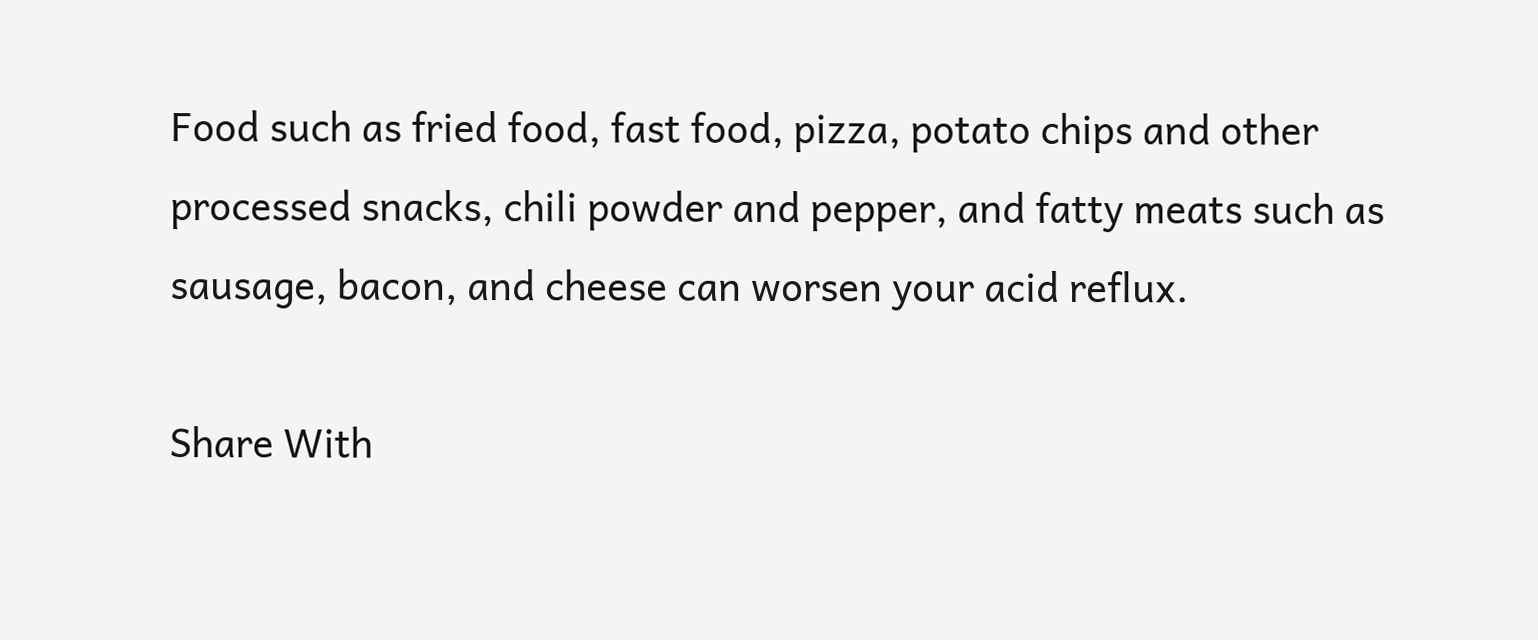Food such as fried food, fast food, pizza, potato chips and other processed snacks, chili powder and pepper, and fatty meats such as sausage, bacon, and cheese can worsen your acid reflux.

Share With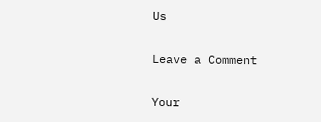Us

Leave a Comment

Your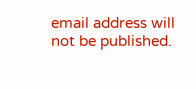email address will not be published.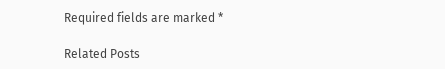Required fields are marked *

Related Posts